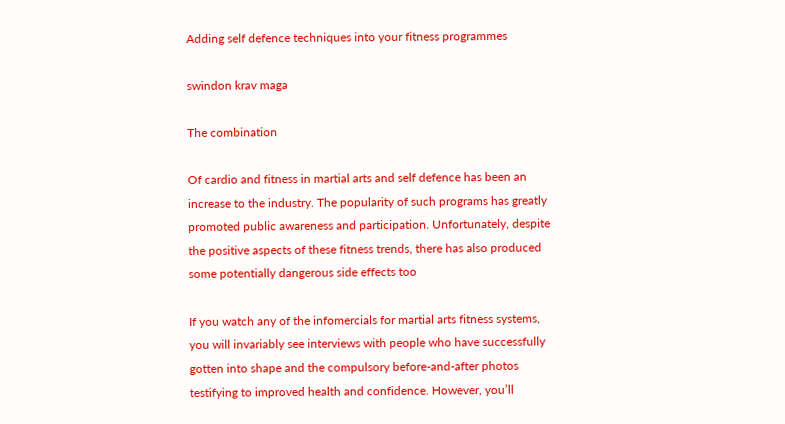Adding self defence techniques into your fitness programmes

swindon krav maga

The combination

Of cardio and fitness in martial arts and self defence has been an increase to the industry. The popularity of such programs has greatly promoted public awareness and participation. Unfortunately, despite the positive aspects of these fitness trends, there has also produced some potentially dangerous side effects too

If you watch any of the infomercials for martial arts fitness systems, you will invariably see interviews with people who have successfully gotten into shape and the compulsory before-and-after photos testifying to improved health and confidence. However, you’ll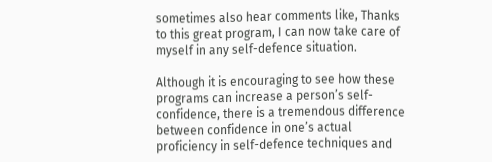sometimes also hear comments like, Thanks to this great program, I can now take care of myself in any self-defence situation.

Although it is encouraging to see how these programs can increase a person’s self-confidence, there is a tremendous difference between confidence in one’s actual proficiency in self-defence techniques and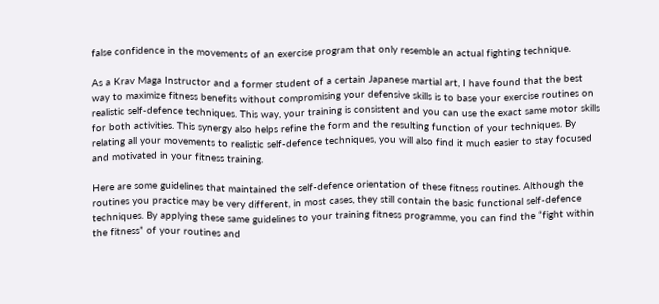false confidence in the movements of an exercise program that only resemble an actual fighting technique.

As a Krav Maga Instructor and a former student of a certain Japanese martial art, I have found that the best way to maximize fitness benefits without compromising your defensive skills is to base your exercise routines on realistic self-defence techniques. This way, your training is consistent and you can use the exact same motor skills for both activities. This synergy also helps refine the form and the resulting function of your techniques. By relating all your movements to realistic self-defence techniques, you will also find it much easier to stay focused and motivated in your fitness training.

Here are some guidelines that maintained the self-defence orientation of these fitness routines. Although the routines you practice may be very different, in most cases, they still contain the basic functional self-defence techniques. By applying these same guidelines to your training fitness programme, you can find the “fight within the fitness” of your routines and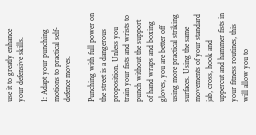use it to greatly enhance your defensive skills.

1: Adapt your punching motions to practical self-defence moves.

Punching with full power on the street is a dangerous proposition. Unless you train your fists and wrists to punch without the support of hand wraps and boxing gloves, you are better off using more practical striking surfaces. Using the same movements of your standard jab, cross, hook and uppercut and hammer fists in your fitness routines, this will allow you to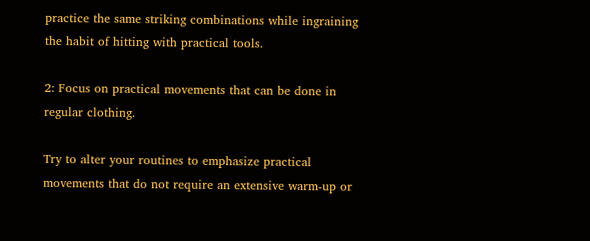practice the same striking combinations while ingraining the habit of hitting with practical tools.

2: Focus on practical movements that can be done in regular clothing.

Try to alter your routines to emphasize practical movements that do not require an extensive warm-up or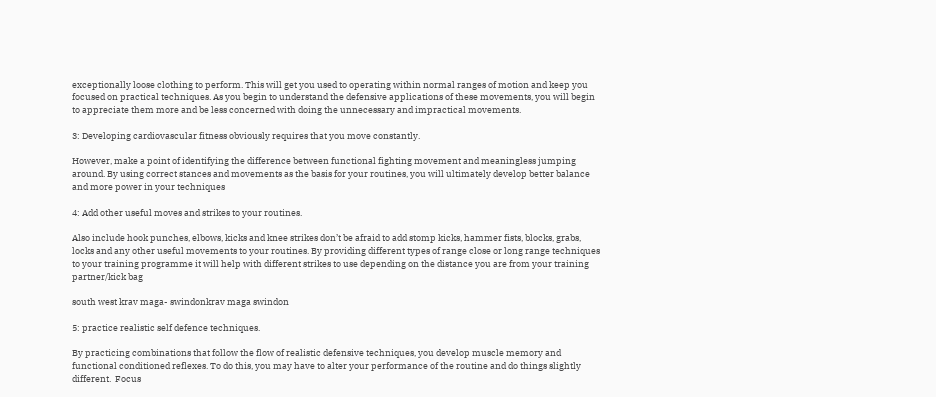exceptionally loose clothing to perform. This will get you used to operating within normal ranges of motion and keep you focused on practical techniques. As you begin to understand the defensive applications of these movements, you will begin to appreciate them more and be less concerned with doing the unnecessary and impractical movements.

3: Developing cardiovascular fitness obviously requires that you move constantly.

However, make a point of identifying the difference between functional fighting movement and meaningless jumping around. By using correct stances and movements as the basis for your routines, you will ultimately develop better balance and more power in your techniques

4: Add other useful moves and strikes to your routines.

Also include hook punches, elbows, kicks and knee strikes don’t be afraid to add stomp kicks, hammer fists, blocks, grabs, locks and any other useful movements to your routines. By providing different types of range close or long range techniques to your training programme it will help with different strikes to use depending on the distance you are from your training partner/kick bag

south west krav maga- swindonkrav maga swindon

5: practice realistic self defence techniques.

By practicing combinations that follow the flow of realistic defensive techniques, you develop muscle memory and functional conditioned reflexes. To do this, you may have to alter your performance of the routine and do things slightly different.  Focus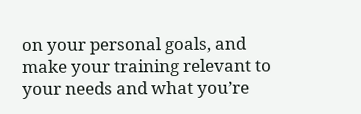on your personal goals, and make your training relevant to your needs and what you’re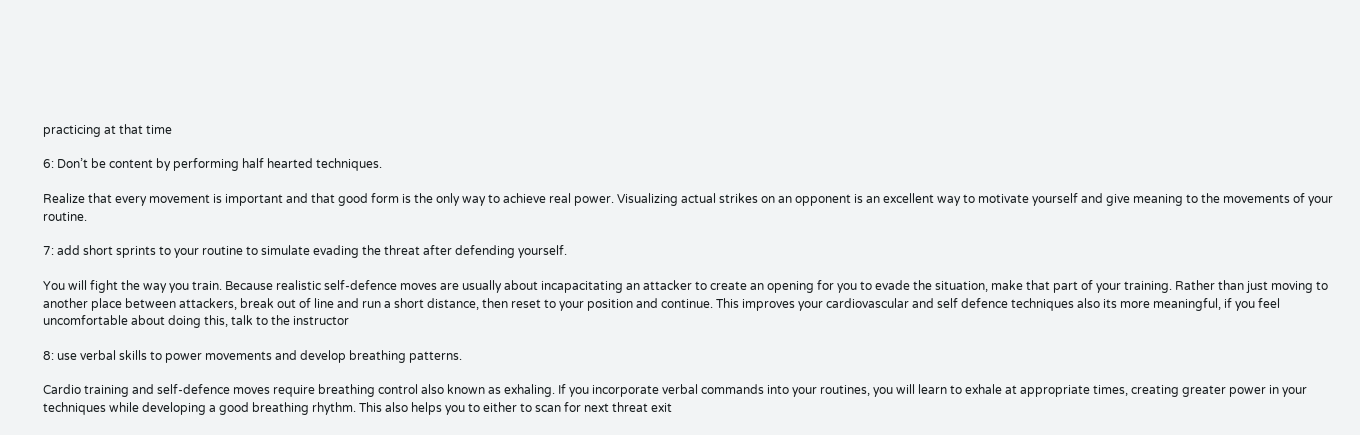practicing at that time

6: Don’t be content by performing half hearted techniques.

Realize that every movement is important and that good form is the only way to achieve real power. Visualizing actual strikes on an opponent is an excellent way to motivate yourself and give meaning to the movements of your routine.

7: add short sprints to your routine to simulate evading the threat after defending yourself.

You will fight the way you train. Because realistic self-defence moves are usually about incapacitating an attacker to create an opening for you to evade the situation, make that part of your training. Rather than just moving to another place between attackers, break out of line and run a short distance, then reset to your position and continue. This improves your cardiovascular and self defence techniques also its more meaningful, if you feel uncomfortable about doing this, talk to the instructor

8: use verbal skills to power movements and develop breathing patterns.

Cardio training and self-defence moves require breathing control also known as exhaling. If you incorporate verbal commands into your routines, you will learn to exhale at appropriate times, creating greater power in your techniques while developing a good breathing rhythm. This also helps you to either to scan for next threat exit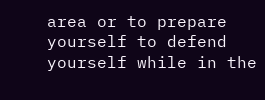area or to prepare yourself to defend yourself while in the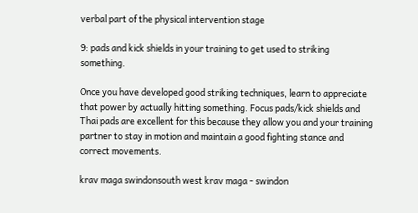verbal part of the physical intervention stage

9: pads and kick shields in your training to get used to striking something.

Once you have developed good striking techniques, learn to appreciate that power by actually hitting something. Focus pads/kick shields and Thai pads are excellent for this because they allow you and your training partner to stay in motion and maintain a good fighting stance and correct movements.

krav maga swindonsouth west krav maga - swindon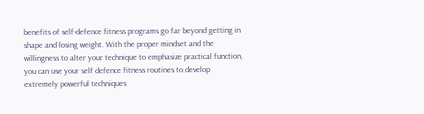benefits of self-defence fitness programs go far beyond getting in shape and losing weight. With the proper mindset and the willingness to alter your technique to emphasize practical function, you can use your self defence fitness routines to develop extremely powerful techniques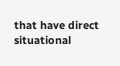that have direct situational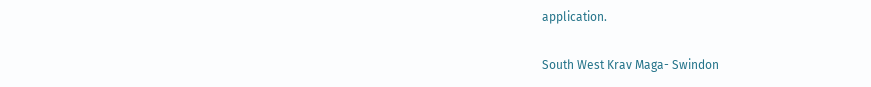application.

South West Krav Maga- Swindon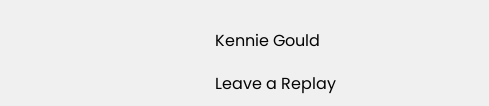Kennie Gould

Leave a Replay